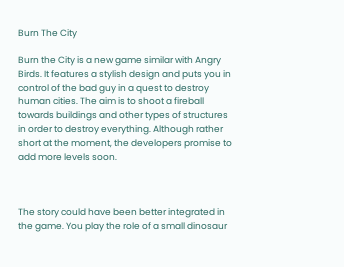Burn The City

Burn the City is a new game similar with Angry Birds. It features a stylish design and puts you in control of the bad guy in a quest to destroy human cities. The aim is to shoot a fireball towards buildings and other types of structures in order to destroy everything. Although rather short at the moment, the developers promise to add more levels soon.



The story could have been better integrated in the game. You play the role of a small dinosaur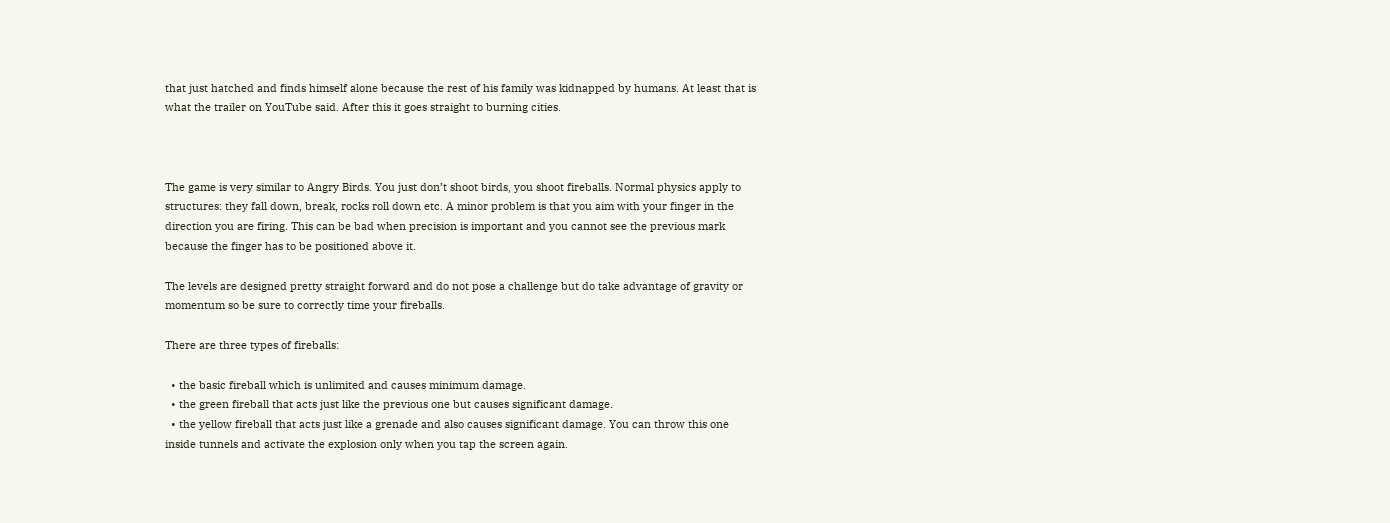that just hatched and finds himself alone because the rest of his family was kidnapped by humans. At least that is what the trailer on YouTube said. After this it goes straight to burning cities.



The game is very similar to Angry Birds. You just don’t shoot birds, you shoot fireballs. Normal physics apply to structures: they fall down, break, rocks roll down etc. A minor problem is that you aim with your finger in the direction you are firing. This can be bad when precision is important and you cannot see the previous mark because the finger has to be positioned above it.

The levels are designed pretty straight forward and do not pose a challenge but do take advantage of gravity or momentum so be sure to correctly time your fireballs.

There are three types of fireballs:

  • the basic fireball which is unlimited and causes minimum damage.
  • the green fireball that acts just like the previous one but causes significant damage.
  • the yellow fireball that acts just like a grenade and also causes significant damage. You can throw this one inside tunnels and activate the explosion only when you tap the screen again.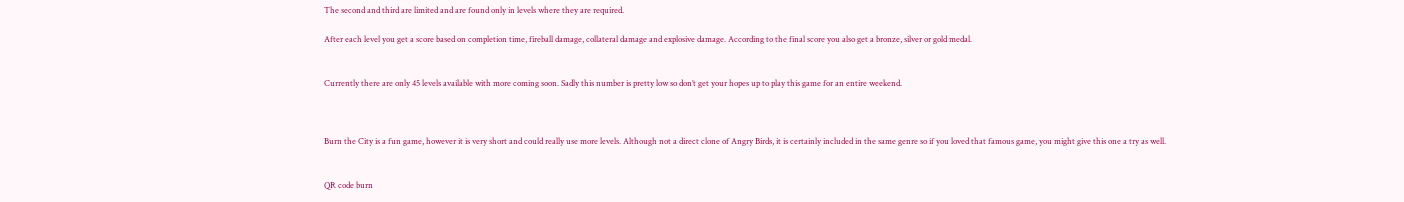The second and third are limited and are found only in levels where they are required.

After each level you get a score based on completion time, fireball damage, collateral damage and explosive damage. According to the final score you also get a bronze, silver or gold medal.


Currently there are only 45 levels available with more coming soon. Sadly this number is pretty low so don’t get your hopes up to play this game for an entire weekend.



Burn the City is a fun game, however it is very short and could really use more levels. Although not a direct clone of Angry Birds, it is certainly included in the same genre so if you loved that famous game, you might give this one a try as well.


QR code burn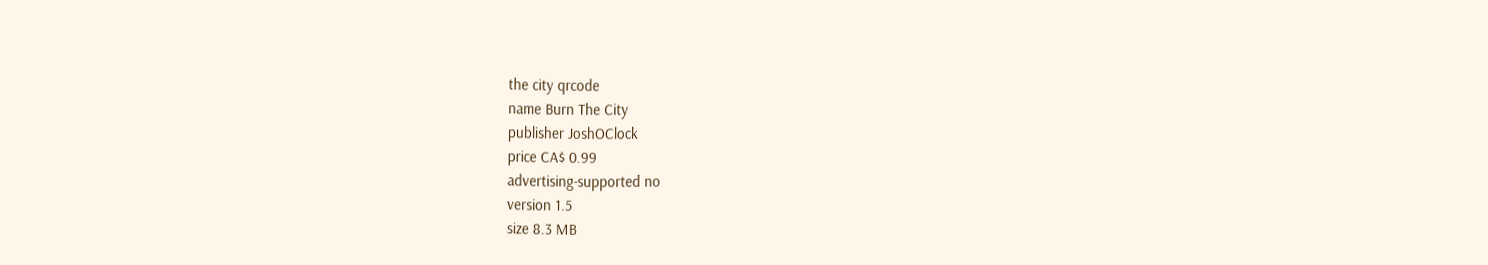the city qrcode
name Burn The City
publisher JoshOClock
price CA$ 0.99
advertising-supported no
version 1.5
size 8.3 MB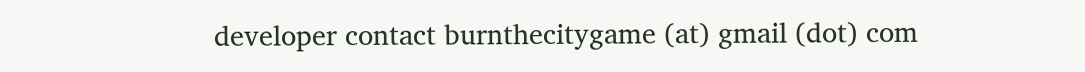developer contact burnthecitygame (at) gmail (dot) com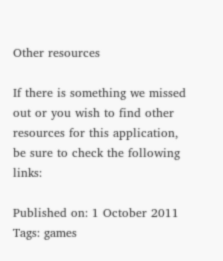Other resources

If there is something we missed out or you wish to find other resources for this application, be sure to check the following links:

Published on: 1 October 2011
Tags: games